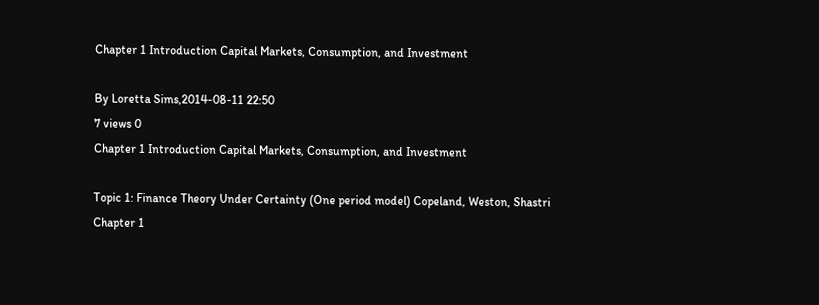Chapter 1 Introduction Capital Markets, Consumption, and Investment

By Loretta Sims,2014-08-11 22:50
7 views 0
Chapter 1 Introduction Capital Markets, Consumption, and Investment

Topic 1: Finance Theory Under Certainty (One period model) Copeland, Weston, Shastri Chapter 1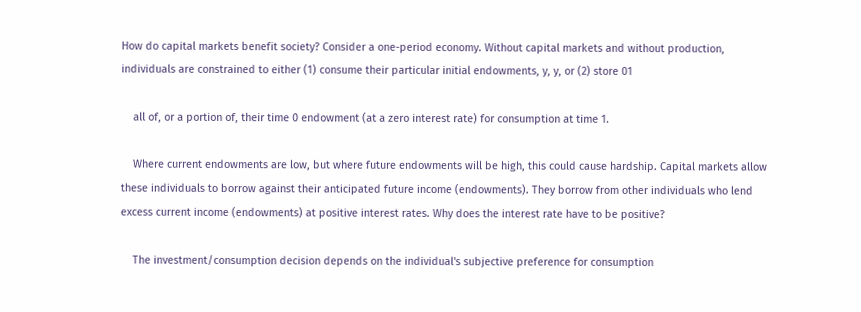How do capital markets benefit society? Consider a one-period economy. Without capital markets and without production, individuals are constrained to either (1) consume their particular initial endowments, y, y, or (2) store 01

    all of, or a portion of, their time 0 endowment (at a zero interest rate) for consumption at time 1.

    Where current endowments are low, but where future endowments will be high, this could cause hardship. Capital markets allow these individuals to borrow against their anticipated future income (endowments). They borrow from other individuals who lend excess current income (endowments) at positive interest rates. Why does the interest rate have to be positive?

    The investment/consumption decision depends on the individual's subjective preference for consumption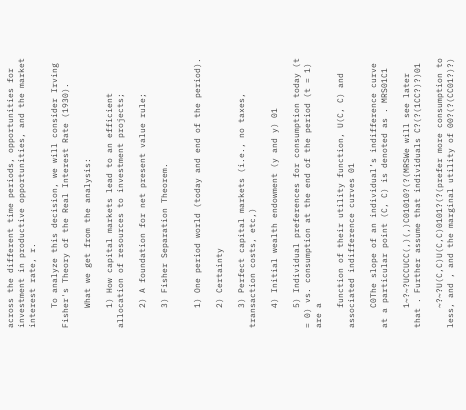across the different time periods, opportunities for investment in productive opportunities, and the market interest rate, r.

    To analyze this decision, we will consider Irving Fisher's Theory of the Real Interest Rate (1930).

    What we get from the analysis:

    1) How capital markets lead to an efficient allocation of resources to investment projects;

    2) A foundation for net present value rule;

    3) Fisher Separation Theorem.


    1) One period world (today and end of the period).

    2) Certainty

    3) Perfect capital markets (i.e., no taxes, transaction costs, etc,)

    4) Initial wealth endowment (y and y) 01

    5) Individual preferences for consumption today (t = 0) vs. consumption at the end of the period (t = 1) are a

    function of their utility function, U(C, C) and associated indifference curves 01

    C0The slope of an individual’s indifference curve at a particular point (C, C) is denoted as . MRS01C1

    1~?~?UCCUCC(,)(,)C01010?(?(MRSWe will see later that . Further assume that individuals C?(?(1CC?)?)01

    ~?~?U(C,C)U(C,C)0101?(?(prefer more consumption to less, and , and the marginal utility of 00?(?(CC01?)?)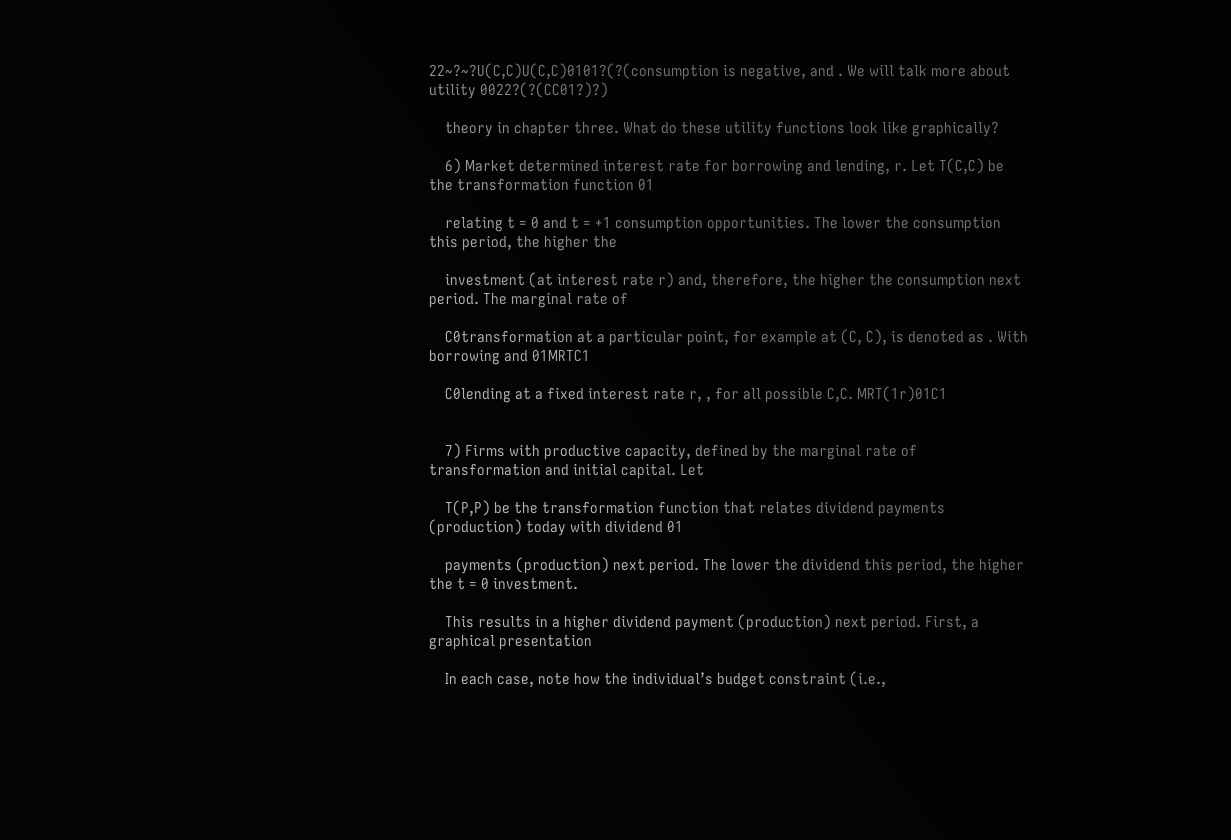22~?~?U(C,C)U(C,C)0101?(?(consumption is negative, and . We will talk more about utility 0022?(?(CC01?)?)

    theory in chapter three. What do these utility functions look like graphically?

    6) Market determined interest rate for borrowing and lending, r. Let T(C,C) be the transformation function 01

    relating t = 0 and t = +1 consumption opportunities. The lower the consumption this period, the higher the

    investment (at interest rate r) and, therefore, the higher the consumption next period. The marginal rate of

    C0transformation at a particular point, for example at (C, C), is denoted as . With borrowing and 01MRTC1

    C0lending at a fixed interest rate r, , for all possible C,C. MRT(1r)01C1


    7) Firms with productive capacity, defined by the marginal rate of transformation and initial capital. Let

    T(P,P) be the transformation function that relates dividend payments (production) today with dividend 01

    payments (production) next period. The lower the dividend this period, the higher the t = 0 investment.

    This results in a higher dividend payment (production) next period. First, a graphical presentation

    In each case, note how the individual’s budget constraint (i.e.,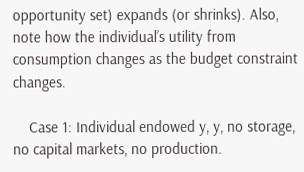opportunity set) expands (or shrinks). Also, note how the individual’s utility from consumption changes as the budget constraint changes.

    Case 1: Individual endowed y, y, no storage, no capital markets, no production.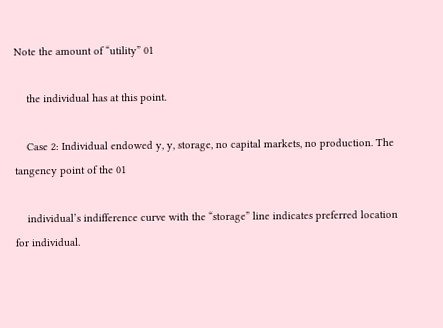Note the amount of “utility” 01

    the individual has at this point.

    Case 2: Individual endowed y, y, storage, no capital markets, no production. The tangency point of the 01

    individual’s indifference curve with the “storage” line indicates preferred location for individual.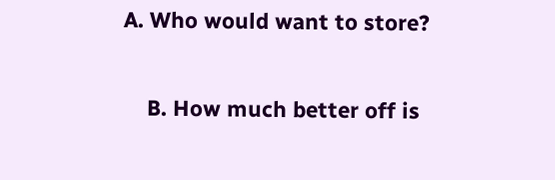A. Who would want to store?

    B. How much better off is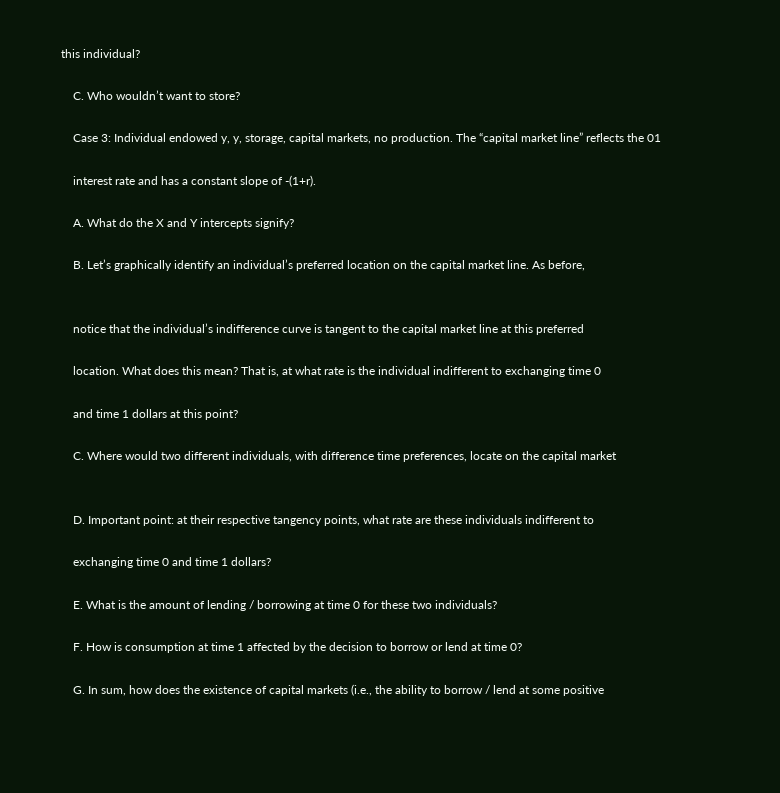this individual?

    C. Who wouldn’t want to store?

    Case 3: Individual endowed y, y, storage, capital markets, no production. The “capital market line” reflects the 01

    interest rate and has a constant slope of -(1+r).

    A. What do the X and Y intercepts signify?

    B. Let’s graphically identify an individual’s preferred location on the capital market line. As before,


    notice that the individual’s indifference curve is tangent to the capital market line at this preferred

    location. What does this mean? That is, at what rate is the individual indifferent to exchanging time 0

    and time 1 dollars at this point?

    C. Where would two different individuals, with difference time preferences, locate on the capital market


    D. Important point: at their respective tangency points, what rate are these individuals indifferent to

    exchanging time 0 and time 1 dollars?

    E. What is the amount of lending / borrowing at time 0 for these two individuals?

    F. How is consumption at time 1 affected by the decision to borrow or lend at time 0?

    G. In sum, how does the existence of capital markets (i.e., the ability to borrow / lend at some positive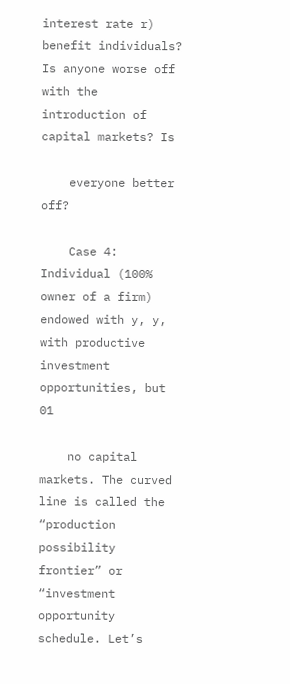interest rate r) benefit individuals? Is anyone worse off with the introduction of capital markets? Is

    everyone better off?

    Case 4: Individual (100% owner of a firm) endowed with y, y, with productive investment opportunities, but 01

    no capital markets. The curved line is called the “production possibility frontier” or “investment opportunity schedule. Let’s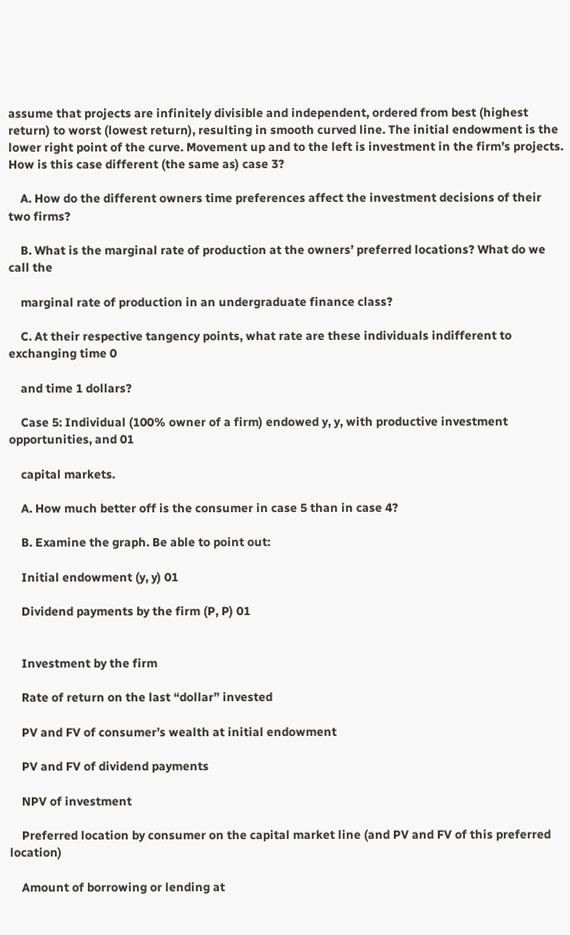assume that projects are infinitely divisible and independent, ordered from best (highest return) to worst (lowest return), resulting in smooth curved line. The initial endowment is the lower right point of the curve. Movement up and to the left is investment in the firm’s projects. How is this case different (the same as) case 3?

    A. How do the different owners time preferences affect the investment decisions of their two firms?

    B. What is the marginal rate of production at the owners’ preferred locations? What do we call the

    marginal rate of production in an undergraduate finance class?

    C. At their respective tangency points, what rate are these individuals indifferent to exchanging time 0

    and time 1 dollars?

    Case 5: Individual (100% owner of a firm) endowed y, y, with productive investment opportunities, and 01

    capital markets.

    A. How much better off is the consumer in case 5 than in case 4?

    B. Examine the graph. Be able to point out:

    Initial endowment (y, y) 01

    Dividend payments by the firm (P, P) 01


    Investment by the firm

    Rate of return on the last “dollar” invested

    PV and FV of consumer’s wealth at initial endowment

    PV and FV of dividend payments

    NPV of investment

    Preferred location by consumer on the capital market line (and PV and FV of this preferred location)

    Amount of borrowing or lending at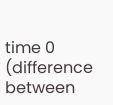time 0 (difference between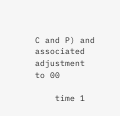C and P) and associated adjustment to 00

    time 1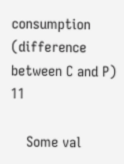consumption (difference between C and P) 11

    Some val